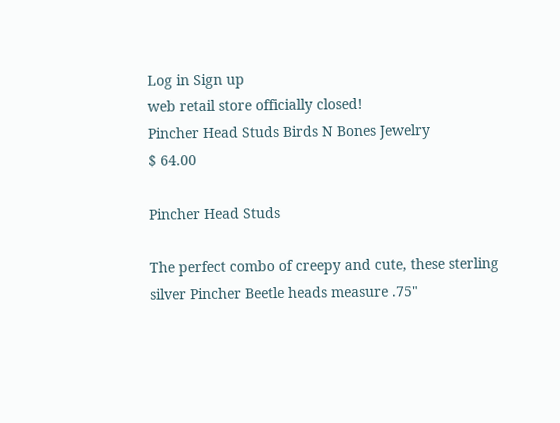Log in Sign up
web retail store officially closed!
Pincher Head Studs Birds N Bones Jewelry
$ 64.00

Pincher Head Studs

The perfect combo of creepy and cute, these sterling silver Pincher Beetle heads measure .75"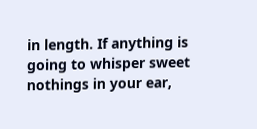in length. If anything is going to whisper sweet nothings in your ear,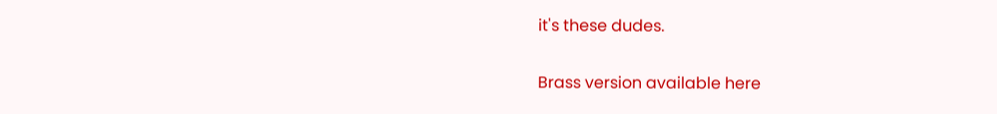it's these dudes.

Brass version available here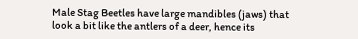Male Stag Beetles have large mandibles (jaws) that look a bit like the antlers of a deer, hence its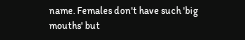name. Females don't have such 'big mouths' but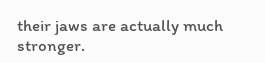their jaws are actually much stronger.